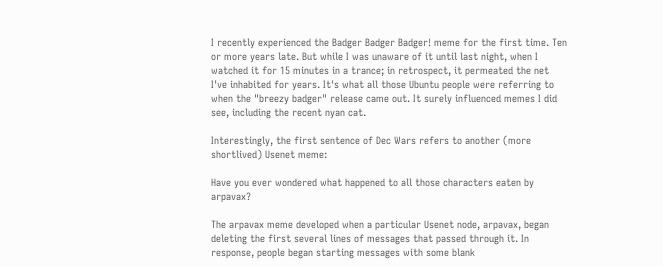I recently experienced the Badger Badger Badger! meme for the first time. Ten or more years late. But while I was unaware of it until last night, when I watched it for 15 minutes in a trance; in retrospect, it permeated the net I've inhabited for years. It's what all those Ubuntu people were referring to when the "breezy badger" release came out. It surely influenced memes I did see, including the recent nyan cat.

Interestingly, the first sentence of Dec Wars refers to another (more shortlived) Usenet meme:

Have you ever wondered what happened to all those characters eaten by arpavax?

The arpavax meme developed when a particular Usenet node, arpavax, began deleting the first several lines of messages that passed through it. In response, people began starting messages with some blank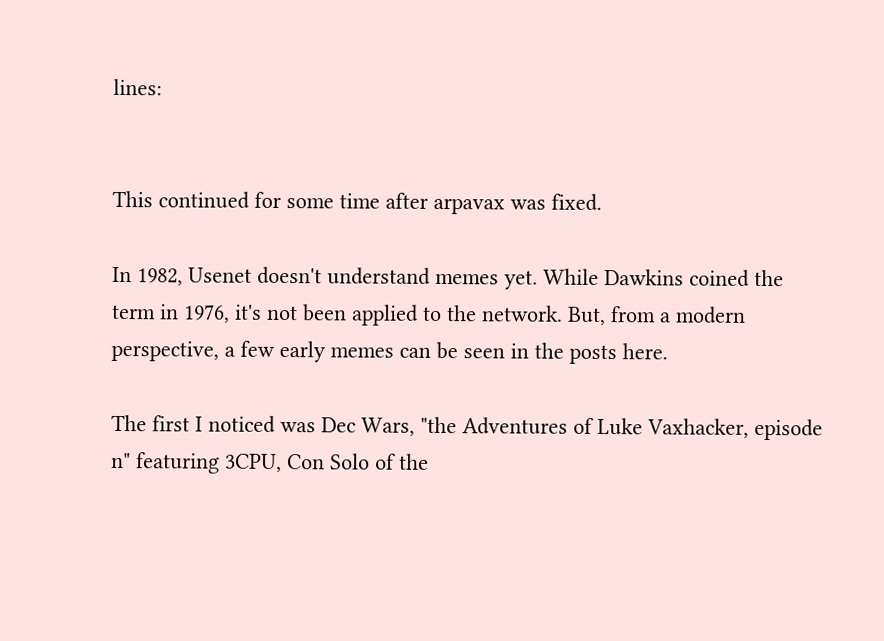lines:


This continued for some time after arpavax was fixed.

In 1982, Usenet doesn't understand memes yet. While Dawkins coined the term in 1976, it's not been applied to the network. But, from a modern perspective, a few early memes can be seen in the posts here.

The first I noticed was Dec Wars, "the Adventures of Luke Vaxhacker, episode n" featuring 3CPU, Con Solo of the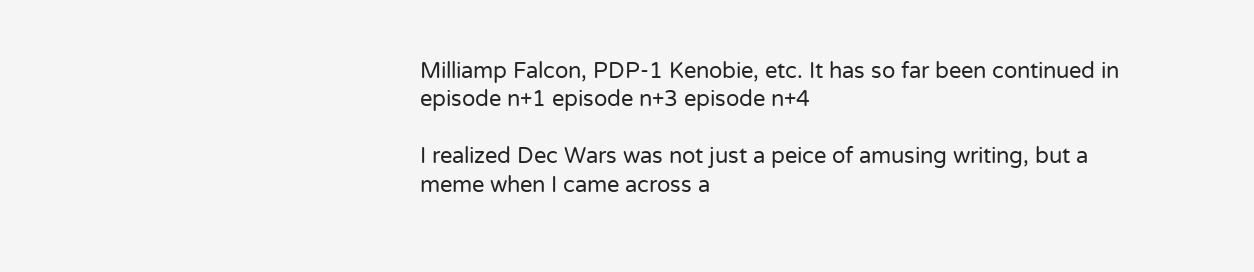Milliamp Falcon, PDP-1 Kenobie, etc. It has so far been continued in episode n+1 episode n+3 episode n+4

I realized Dec Wars was not just a peice of amusing writing, but a meme when I came across a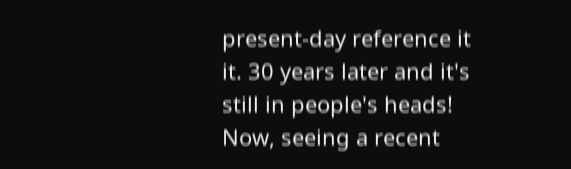present-day reference it it. 30 years later and it's still in people's heads! Now, seeing a recent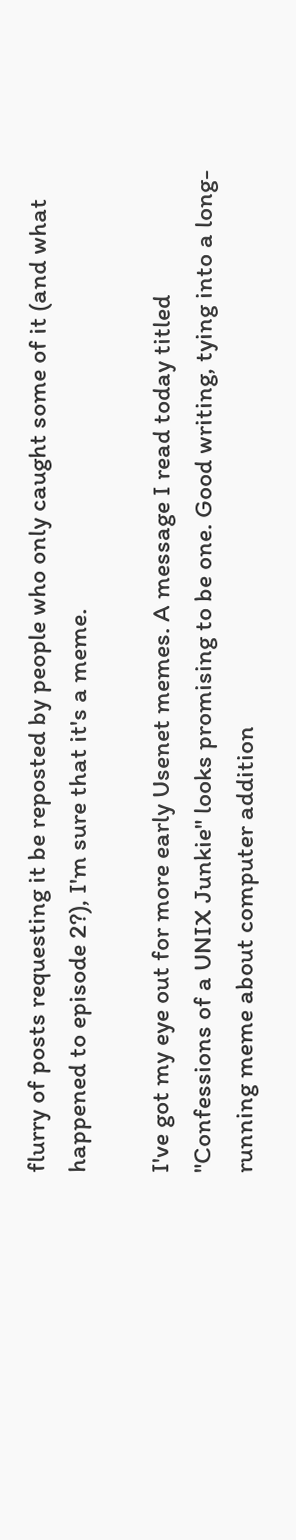flurry of posts requesting it be reposted by people who only caught some of it (and what happened to episode 2?), I'm sure that it's a meme.

I've got my eye out for more early Usenet memes. A message I read today titled "Confessions of a UNIX Junkie" looks promising to be one. Good writing, tying into a long-running meme about computer addition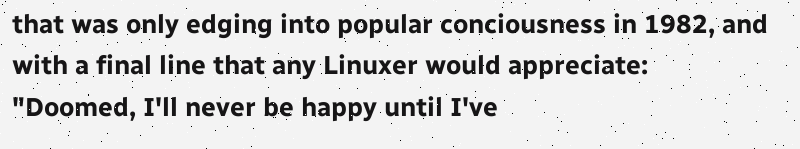that was only edging into popular conciousness in 1982, and with a final line that any Linuxer would appreciate: "Doomed, I'll never be happy until I've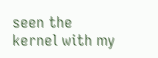seen the kernel with my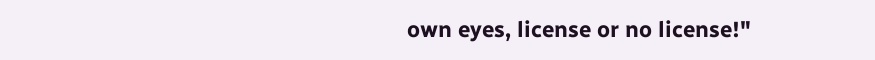own eyes, license or no license!"